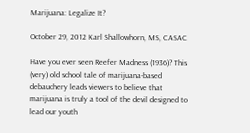Marijuana: Legalize It?

October 29, 2012 Karl Shallowhorn, MS, CASAC

Have you ever seen Reefer Madness (1936)? This (very) old school tale of marijuana-based debauchery leads viewers to believe that marijuana is truly a tool of the devil designed to lead our youth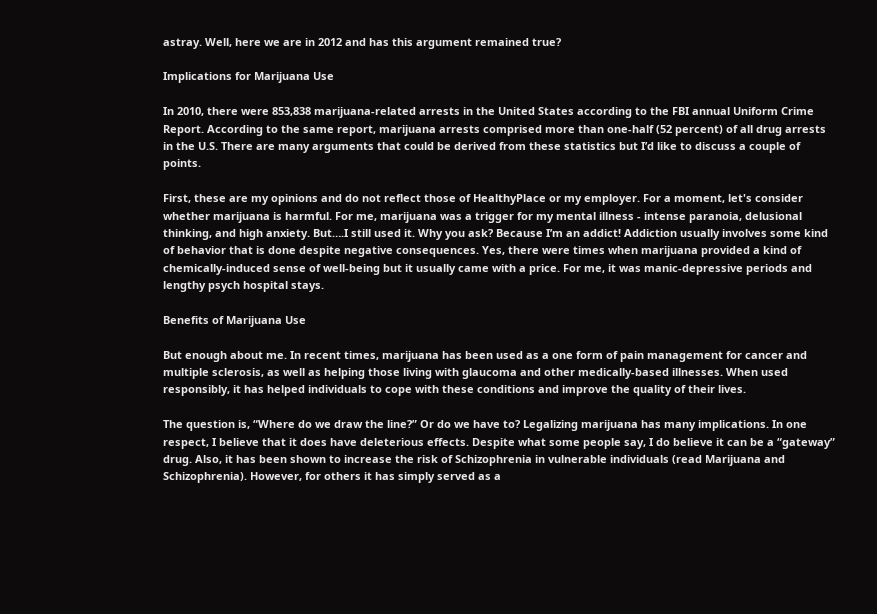astray. Well, here we are in 2012 and has this argument remained true?

Implications for Marijuana Use

In 2010, there were 853,838 marijuana-related arrests in the United States according to the FBI annual Uniform Crime Report. According to the same report, marijuana arrests comprised more than one-half (52 percent) of all drug arrests in the U.S. There are many arguments that could be derived from these statistics but I’d like to discuss a couple of points.

First, these are my opinions and do not reflect those of HealthyPlace or my employer. For a moment, let's consider whether marijuana is harmful. For me, marijuana was a trigger for my mental illness - intense paranoia, delusional thinking, and high anxiety. But….I still used it. Why you ask? Because I’m an addict! Addiction usually involves some kind of behavior that is done despite negative consequences. Yes, there were times when marijuana provided a kind of chemically-induced sense of well-being but it usually came with a price. For me, it was manic-depressive periods and lengthy psych hospital stays.

Benefits of Marijuana Use

But enough about me. In recent times, marijuana has been used as a one form of pain management for cancer and multiple sclerosis, as well as helping those living with glaucoma and other medically-based illnesses. When used responsibly, it has helped individuals to cope with these conditions and improve the quality of their lives.

The question is, “Where do we draw the line?” Or do we have to? Legalizing marijuana has many implications. In one respect, I believe that it does have deleterious effects. Despite what some people say, I do believe it can be a “gateway” drug. Also, it has been shown to increase the risk of Schizophrenia in vulnerable individuals (read Marijuana and Schizophrenia). However, for others it has simply served as a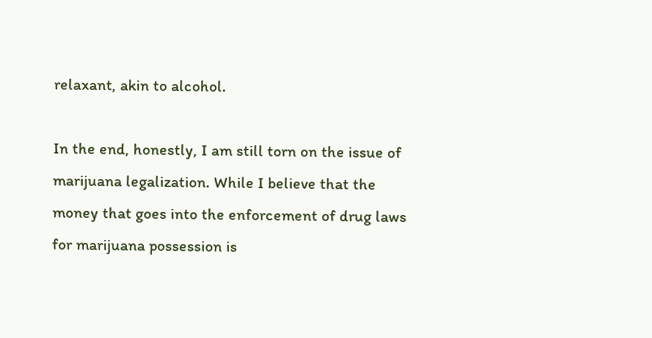relaxant, akin to alcohol.

In the end, honestly, I am still torn on the issue of marijuana legalization. While I believe that the money that goes into the enforcement of drug laws for marijuana possession is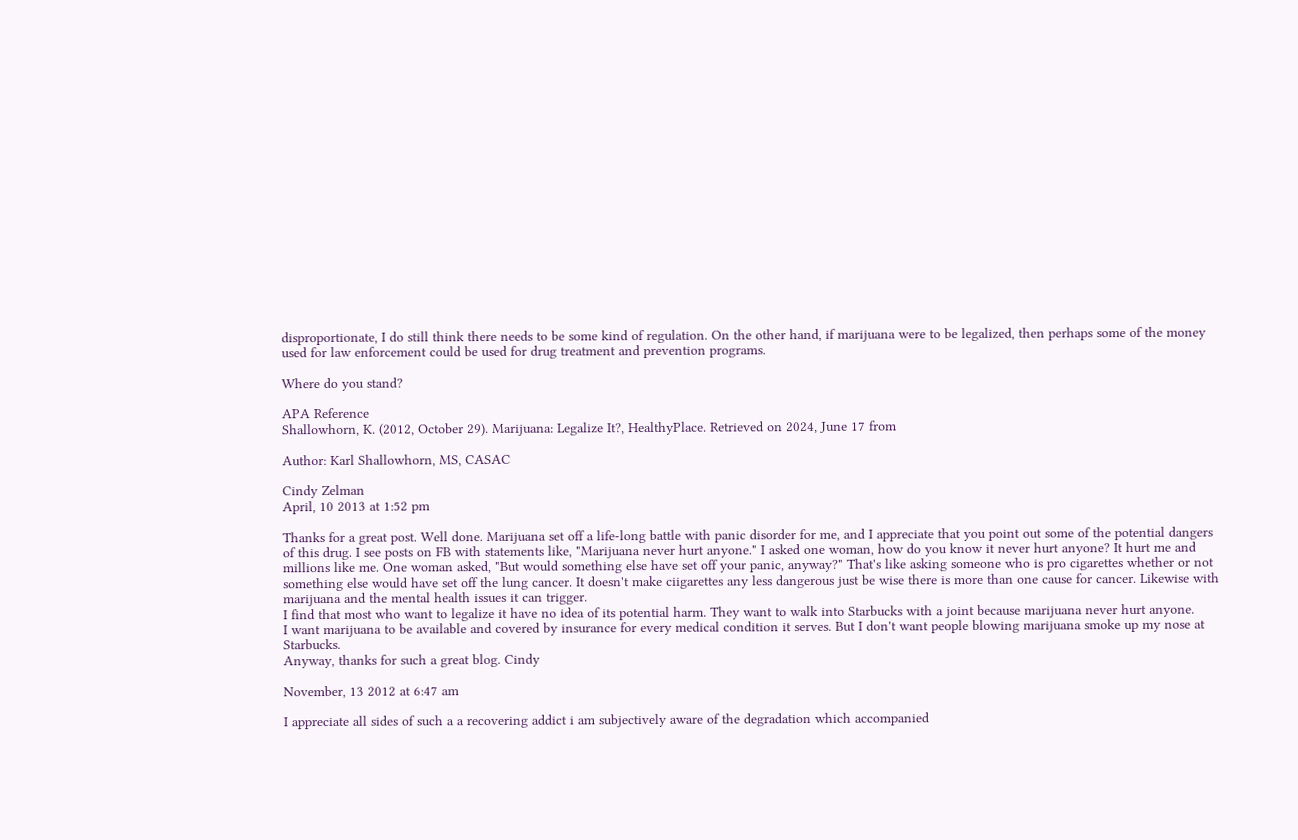disproportionate, I do still think there needs to be some kind of regulation. On the other hand, if marijuana were to be legalized, then perhaps some of the money used for law enforcement could be used for drug treatment and prevention programs.

Where do you stand?

APA Reference
Shallowhorn, K. (2012, October 29). Marijuana: Legalize It?, HealthyPlace. Retrieved on 2024, June 17 from

Author: Karl Shallowhorn, MS, CASAC

Cindy Zelman
April, 10 2013 at 1:52 pm

Thanks for a great post. Well done. Marijuana set off a life-long battle with panic disorder for me, and I appreciate that you point out some of the potential dangers of this drug. I see posts on FB with statements like, "Marijuana never hurt anyone." I asked one woman, how do you know it never hurt anyone? It hurt me and millions like me. One woman asked, "But would something else have set off your panic, anyway?" That's like asking someone who is pro cigarettes whether or not something else would have set off the lung cancer. It doesn't make ciigarettes any less dangerous just be wise there is more than one cause for cancer. Likewise with marijuana and the mental health issues it can trigger.
I find that most who want to legalize it have no idea of its potential harm. They want to walk into Starbucks with a joint because marijuana never hurt anyone.
I want marijuana to be available and covered by insurance for every medical condition it serves. But I don't want people blowing marijuana smoke up my nose at Starbucks.
Anyway, thanks for such a great blog. Cindy

November, 13 2012 at 6:47 am

I appreciate all sides of such a a recovering addict i am subjectively aware of the degradation which accompanied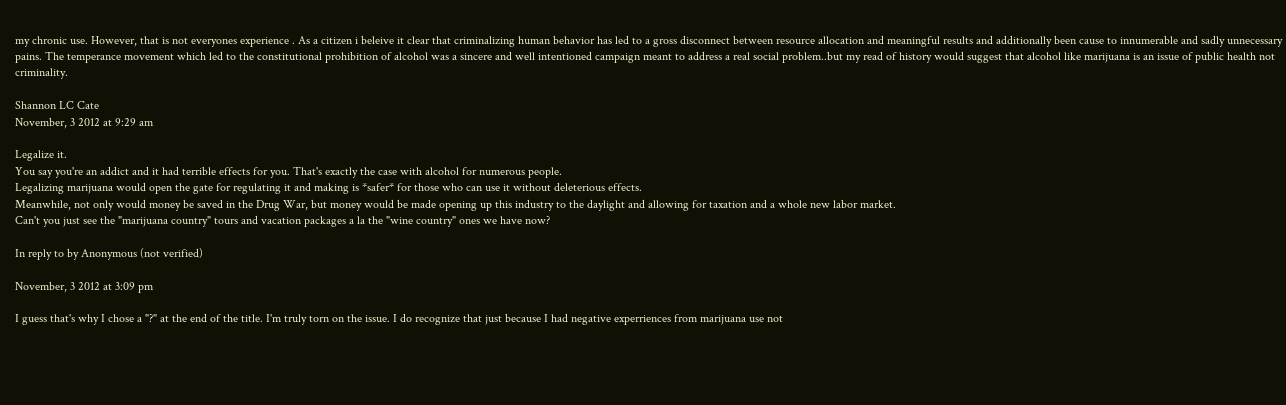my chronic use. However, that is not everyones experience . As a citizen i beleive it clear that criminalizing human behavior has led to a gross disconnect between resource allocation and meaningful results and additionally been cause to innumerable and sadly unnecessary pains. The temperance movement which led to the constitutional prohibition of alcohol was a sincere and well intentioned campaign meant to address a real social problem..but my read of history would suggest that alcohol like marijuana is an issue of public health not criminality.

Shannon LC Cate
November, 3 2012 at 9:29 am

Legalize it.
You say you're an addict and it had terrible effects for you. That's exactly the case with alcohol for numerous people.
Legalizing marijuana would open the gate for regulating it and making is *safer* for those who can use it without deleterious effects.
Meanwhile, not only would money be saved in the Drug War, but money would be made opening up this industry to the daylight and allowing for taxation and a whole new labor market.
Can't you just see the "marijuana country" tours and vacation packages a la the "wine country" ones we have now?

In reply to by Anonymous (not verified)

November, 3 2012 at 3:09 pm

I guess that's why I chose a "?" at the end of the title. I'm truly torn on the issue. I do recognize that just because I had negative experriences from marijuana use not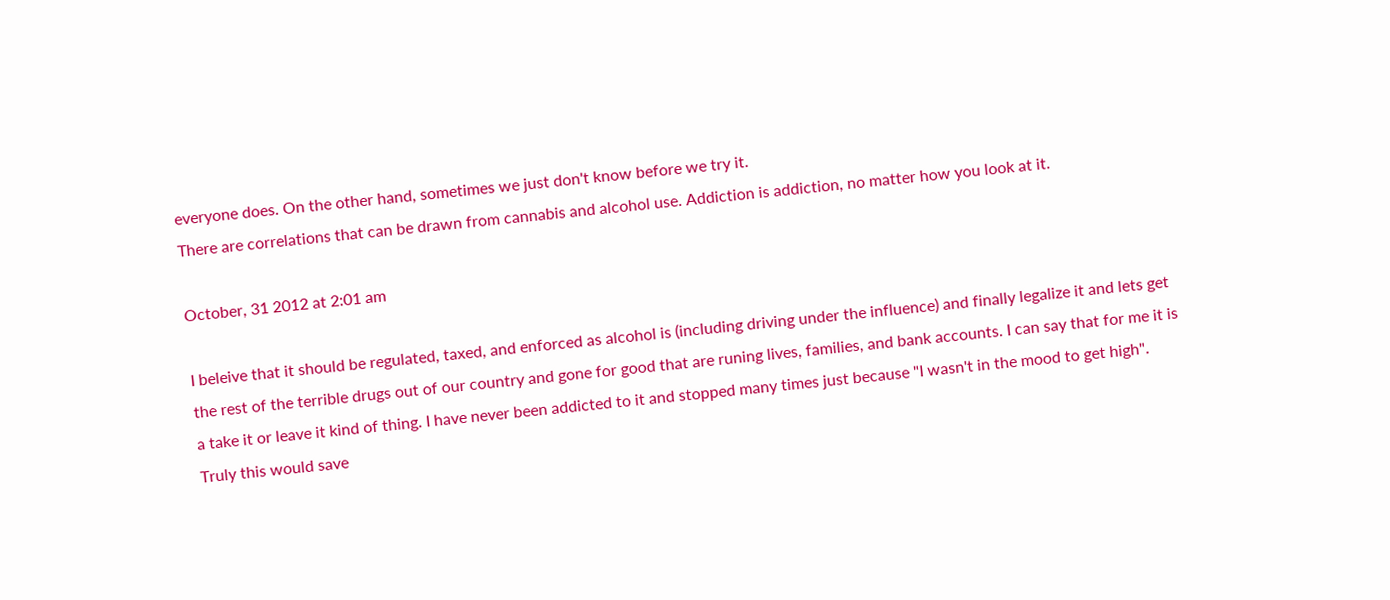everyone does. On the other hand, sometimes we just don't know before we try it.
There are correlations that can be drawn from cannabis and alcohol use. Addiction is addiction, no matter how you look at it.

October, 31 2012 at 2:01 am

I beleive that it should be regulated, taxed, and enforced as alcohol is (including driving under the influence) and finally legalize it and lets get the rest of the terrible drugs out of our country and gone for good that are runing lives, families, and bank accounts. I can say that for me it is a take it or leave it kind of thing. I have never been addicted to it and stopped many times just because "I wasn't in the mood to get high". Truly this would save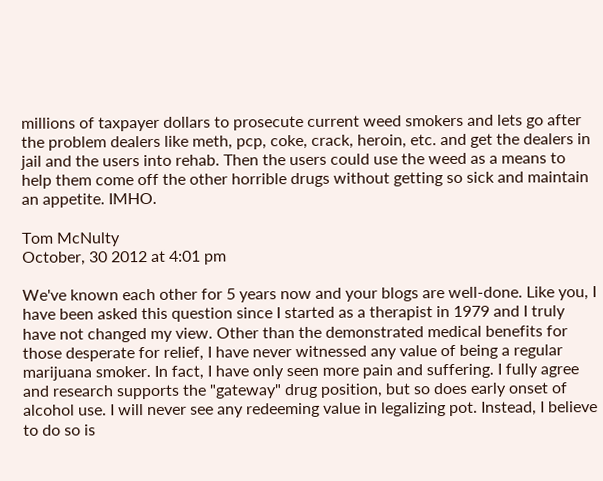millions of taxpayer dollars to prosecute current weed smokers and lets go after the problem dealers like meth, pcp, coke, crack, heroin, etc. and get the dealers in jail and the users into rehab. Then the users could use the weed as a means to help them come off the other horrible drugs without getting so sick and maintain an appetite. IMHO.

Tom McNulty
October, 30 2012 at 4:01 pm

We've known each other for 5 years now and your blogs are well-done. Like you, I have been asked this question since I started as a therapist in 1979 and I truly have not changed my view. Other than the demonstrated medical benefits for those desperate for relief, I have never witnessed any value of being a regular marijuana smoker. In fact, I have only seen more pain and suffering. I fully agree and research supports the "gateway" drug position, but so does early onset of alcohol use. I will never see any redeeming value in legalizing pot. Instead, I believe to do so is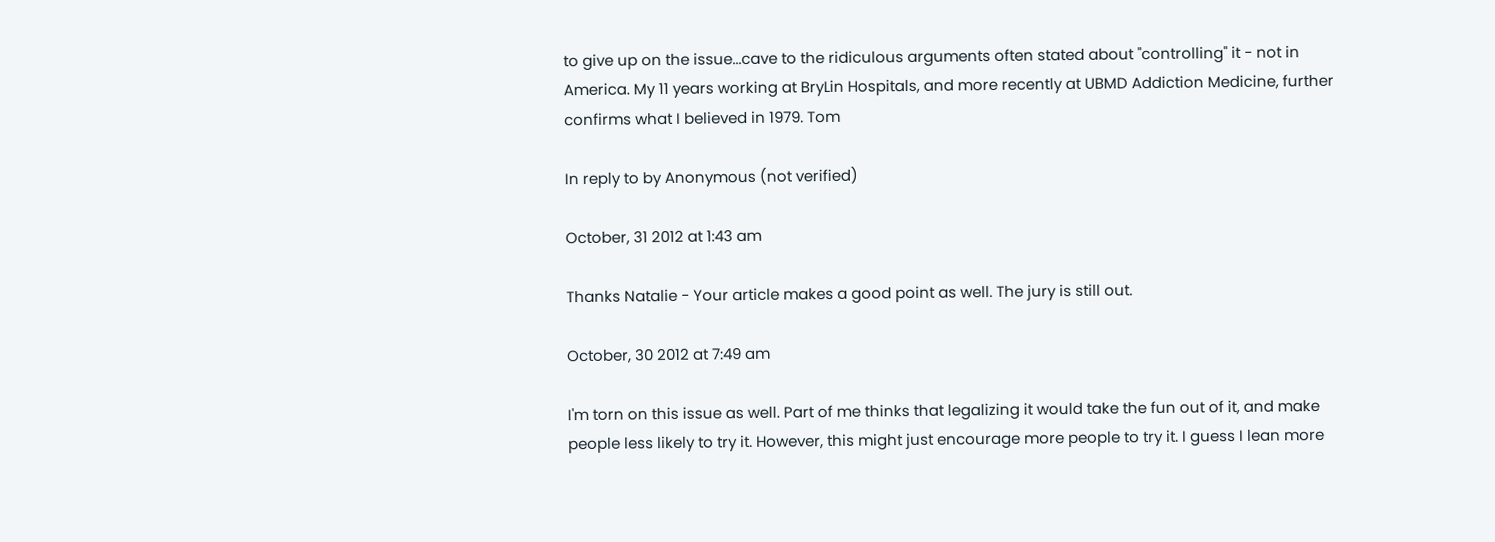to give up on the issue...cave to the ridiculous arguments often stated about "controlling" it - not in America. My 11 years working at BryLin Hospitals, and more recently at UBMD Addiction Medicine, further confirms what I believed in 1979. Tom

In reply to by Anonymous (not verified)

October, 31 2012 at 1:43 am

Thanks Natalie - Your article makes a good point as well. The jury is still out.

October, 30 2012 at 7:49 am

I'm torn on this issue as well. Part of me thinks that legalizing it would take the fun out of it, and make people less likely to try it. However, this might just encourage more people to try it. I guess I lean more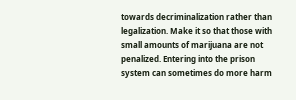towards decriminalization rather than legalization. Make it so that those with small amounts of marijuana are not penalized. Entering into the prison system can sometimes do more harm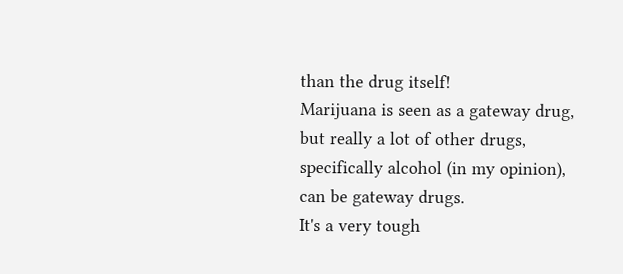than the drug itself!
Marijuana is seen as a gateway drug, but really a lot of other drugs, specifically alcohol (in my opinion), can be gateway drugs.
It's a very tough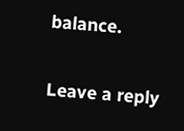balance.

Leave a reply